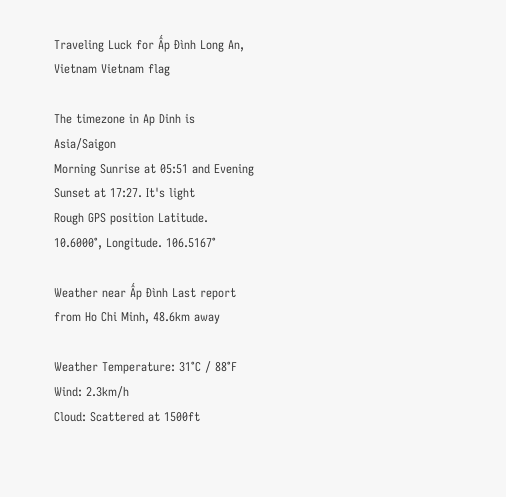Traveling Luck for Ấp Ðình Long An, Vietnam Vietnam flag

The timezone in Ap Dinh is Asia/Saigon
Morning Sunrise at 05:51 and Evening Sunset at 17:27. It's light
Rough GPS position Latitude. 10.6000°, Longitude. 106.5167°

Weather near Ấp Ðình Last report from Ho Chi Minh, 48.6km away

Weather Temperature: 31°C / 88°F
Wind: 2.3km/h
Cloud: Scattered at 1500ft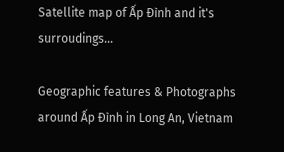Satellite map of Ấp Ðình and it's surroudings...

Geographic features & Photographs around Ấp Ðình in Long An, Vietnam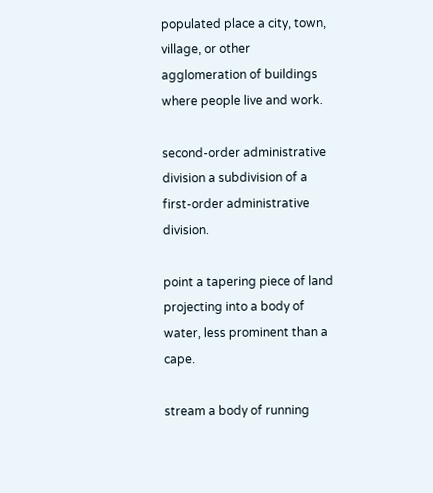populated place a city, town, village, or other agglomeration of buildings where people live and work.

second-order administrative division a subdivision of a first-order administrative division.

point a tapering piece of land projecting into a body of water, less prominent than a cape.

stream a body of running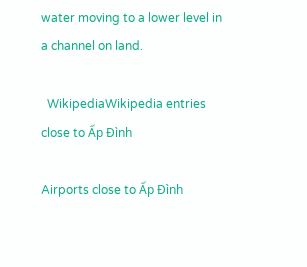water moving to a lower level in a channel on land.

  WikipediaWikipedia entries close to Ấp Ðình

Airports close to Ấp Ðình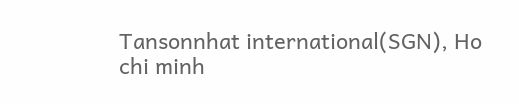Tansonnhat international(SGN), Ho chi minh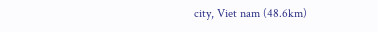city, Viet nam (48.6km)